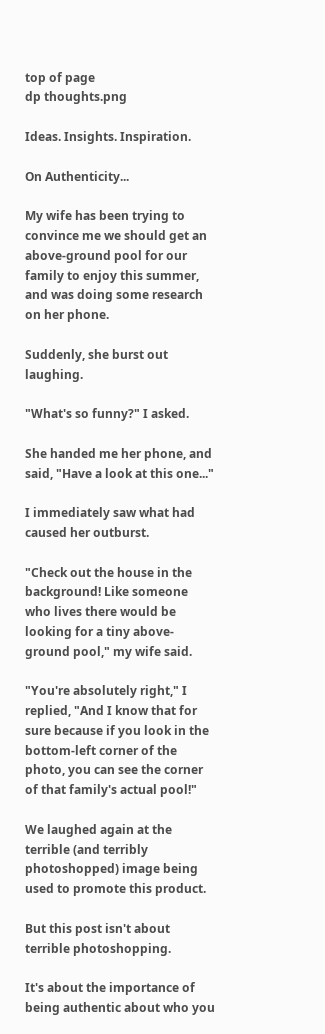top of page
dp thoughts.png

Ideas. Insights. Inspiration.

On Authenticity...

My wife has been trying to convince me we should get an above-ground pool for our family to enjoy this summer, and was doing some research on her phone.

Suddenly, she burst out laughing.

"What's so funny?" I asked.

She handed me her phone, and said, "Have a look at this one..."

I immediately saw what had caused her outburst.

"Check out the house in the background! Like someone who lives there would be looking for a tiny above-ground pool," my wife said.

"You're absolutely right," I replied, "And I know that for sure because if you look in the bottom-left corner of the photo, you can see the corner of that family's actual pool!"

We laughed again at the terrible (and terribly photoshopped) image being used to promote this product.

But this post isn't about terrible photoshopping.

It's about the importance of being authentic about who you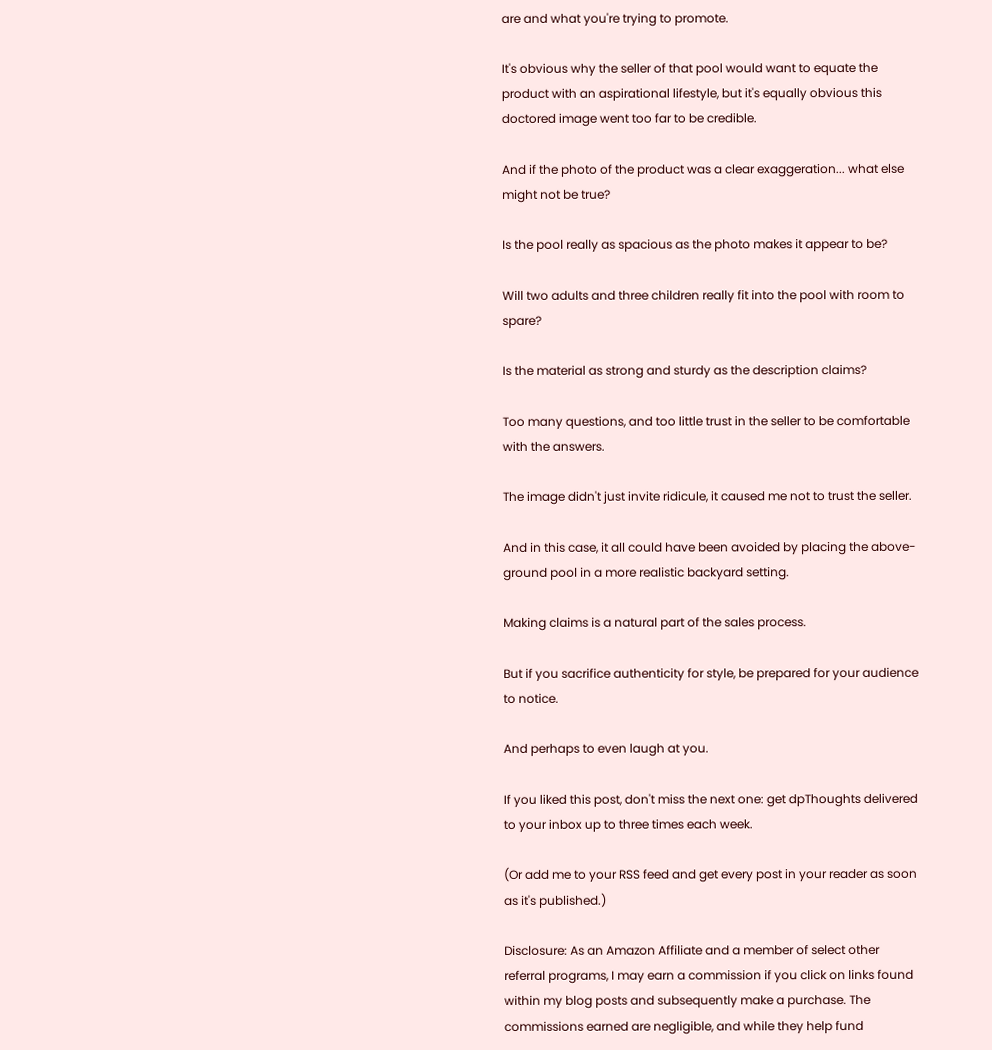are and what you're trying to promote.

It's obvious why the seller of that pool would want to equate the product with an aspirational lifestyle, but it's equally obvious this doctored image went too far to be credible.

And if the photo of the product was a clear exaggeration... what else might not be true?

Is the pool really as spacious as the photo makes it appear to be?

Will two adults and three children really fit into the pool with room to spare?

Is the material as strong and sturdy as the description claims?

Too many questions, and too little trust in the seller to be comfortable with the answers.

The image didn't just invite ridicule, it caused me not to trust the seller.

And in this case, it all could have been avoided by placing the above-ground pool in a more realistic backyard setting.

Making claims is a natural part of the sales process.

But if you sacrifice authenticity for style, be prepared for your audience to notice.

And perhaps to even laugh at you.

If you liked this post, don't miss the next one: get dpThoughts delivered to your inbox up to three times each week.

(Or add me to your RSS feed and get every post in your reader as soon as it's published.)

Disclosure: As an Amazon Affiliate and a member of select other referral programs, I may earn a commission if you click on links found within my blog posts and subsequently make a purchase. The commissions earned are negligible, and while they help fund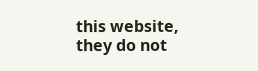this website, they do not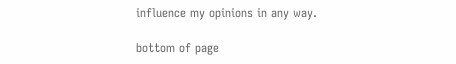influence my opinions in any way.

bottom of page